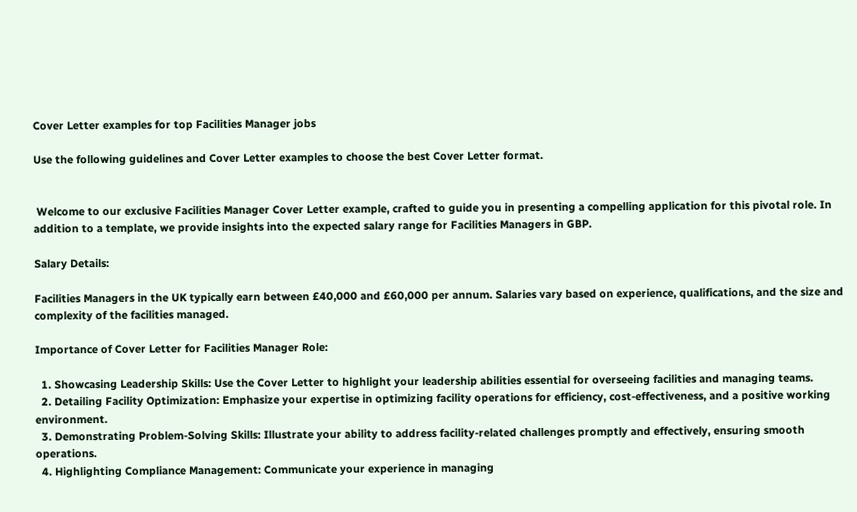Cover Letter examples for top Facilities Manager jobs

Use the following guidelines and Cover Letter examples to choose the best Cover Letter format.


 Welcome to our exclusive Facilities Manager Cover Letter example, crafted to guide you in presenting a compelling application for this pivotal role. In addition to a template, we provide insights into the expected salary range for Facilities Managers in GBP.

Salary Details:

Facilities Managers in the UK typically earn between £40,000 and £60,000 per annum. Salaries vary based on experience, qualifications, and the size and complexity of the facilities managed.

Importance of Cover Letter for Facilities Manager Role:

  1. Showcasing Leadership Skills: Use the Cover Letter to highlight your leadership abilities essential for overseeing facilities and managing teams.
  2. Detailing Facility Optimization: Emphasize your expertise in optimizing facility operations for efficiency, cost-effectiveness, and a positive working environment.
  3. Demonstrating Problem-Solving Skills: Illustrate your ability to address facility-related challenges promptly and effectively, ensuring smooth operations.
  4. Highlighting Compliance Management: Communicate your experience in managing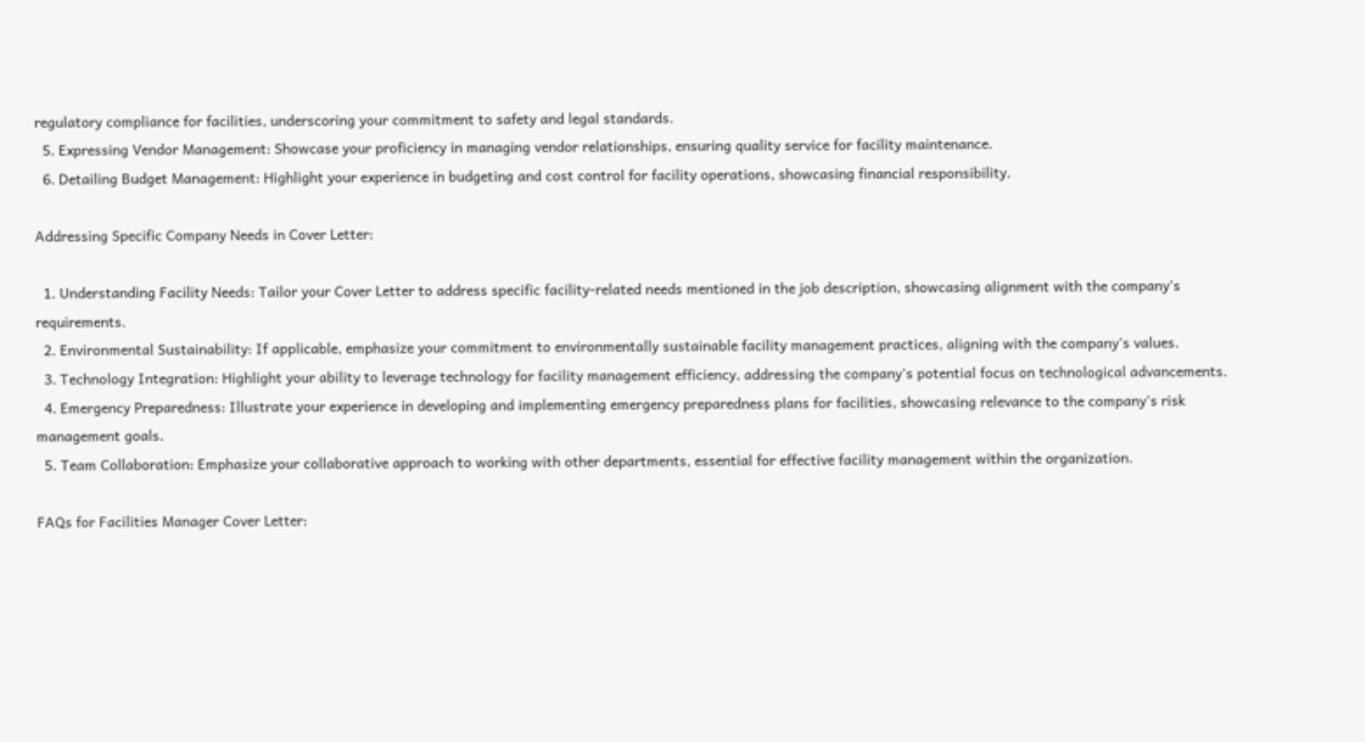regulatory compliance for facilities, underscoring your commitment to safety and legal standards.
  5. Expressing Vendor Management: Showcase your proficiency in managing vendor relationships, ensuring quality service for facility maintenance.
  6. Detailing Budget Management: Highlight your experience in budgeting and cost control for facility operations, showcasing financial responsibility.

Addressing Specific Company Needs in Cover Letter:

  1. Understanding Facility Needs: Tailor your Cover Letter to address specific facility-related needs mentioned in the job description, showcasing alignment with the company's requirements.
  2. Environmental Sustainability: If applicable, emphasize your commitment to environmentally sustainable facility management practices, aligning with the company's values.
  3. Technology Integration: Highlight your ability to leverage technology for facility management efficiency, addressing the company's potential focus on technological advancements.
  4. Emergency Preparedness: Illustrate your experience in developing and implementing emergency preparedness plans for facilities, showcasing relevance to the company's risk management goals.
  5. Team Collaboration: Emphasize your collaborative approach to working with other departments, essential for effective facility management within the organization.

FAQs for Facilities Manager Cover Letter: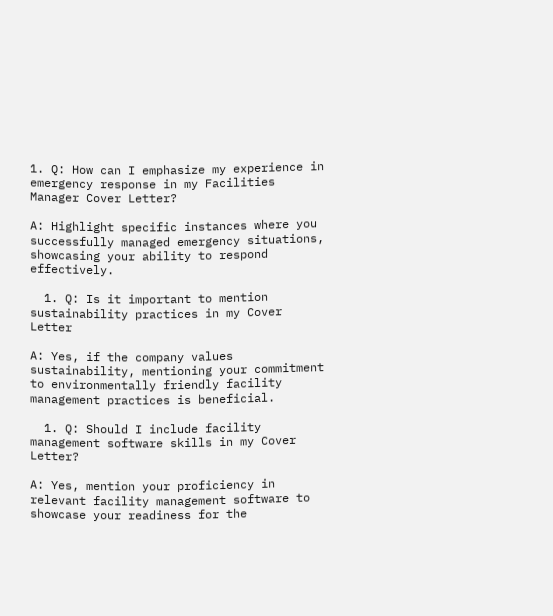1. Q: How can I emphasize my experience in emergency response in my Facilities Manager Cover Letter?

A: Highlight specific instances where you successfully managed emergency situations, showcasing your ability to respond effectively.

  1. Q: Is it important to mention sustainability practices in my Cover Letter

A: Yes, if the company values sustainability, mentioning your commitment to environmentally friendly facility management practices is beneficial.

  1. Q: Should I include facility management software skills in my Cover Letter?

A: Yes, mention your proficiency in relevant facility management software to showcase your readiness for the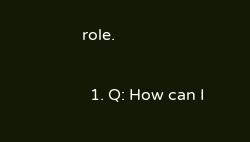role.

  1. Q: How can I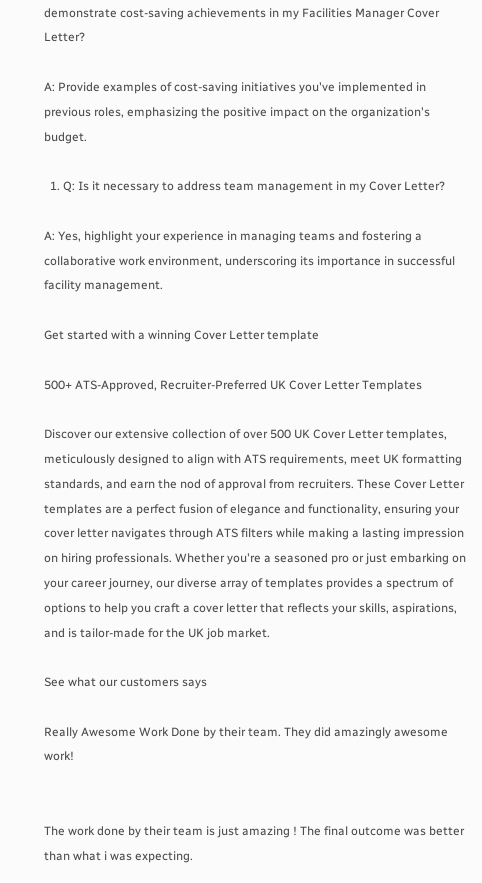demonstrate cost-saving achievements in my Facilities Manager Cover Letter?

A: Provide examples of cost-saving initiatives you've implemented in previous roles, emphasizing the positive impact on the organization's budget.

  1. Q: Is it necessary to address team management in my Cover Letter?

A: Yes, highlight your experience in managing teams and fostering a collaborative work environment, underscoring its importance in successful facility management.

Get started with a winning Cover Letter template

500+ ATS-Approved, Recruiter-Preferred UK Cover Letter Templates

Discover our extensive collection of over 500 UK Cover Letter templates, meticulously designed to align with ATS requirements, meet UK formatting standards, and earn the nod of approval from recruiters. These Cover Letter templates are a perfect fusion of elegance and functionality, ensuring your cover letter navigates through ATS filters while making a lasting impression on hiring professionals. Whether you're a seasoned pro or just embarking on your career journey, our diverse array of templates provides a spectrum of options to help you craft a cover letter that reflects your skills, aspirations, and is tailor-made for the UK job market.

See what our customers says

Really Awesome Work Done by their team. They did amazingly awesome work!


The work done by their team is just amazing ! The final outcome was better than what i was expecting.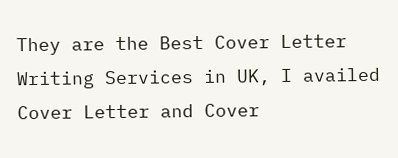They are the Best Cover Letter Writing Services in UK, I availed Cover Letter and Cover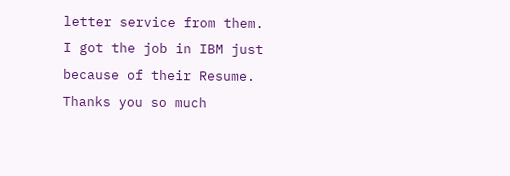letter service from them. I got the job in IBM just because of their Resume. Thanks you so much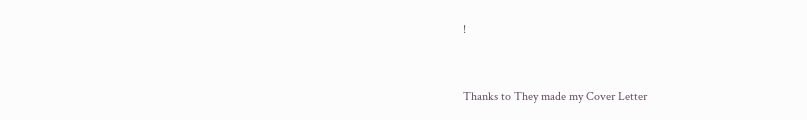!


Thanks to They made my Cover Letter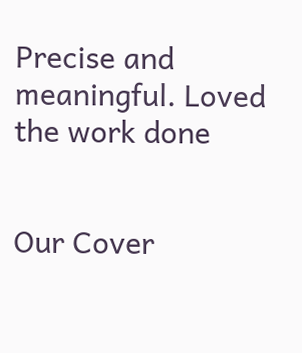Precise and meaningful. Loved the work done


Our Cover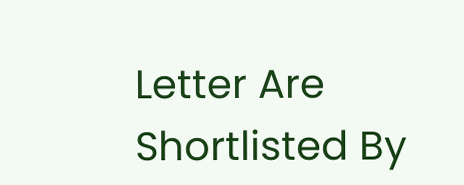Letter Are Shortlisted By